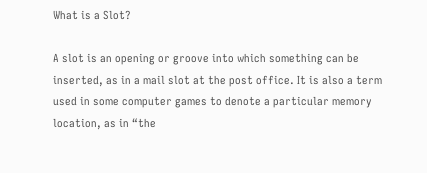What is a Slot?

A slot is an opening or groove into which something can be inserted, as in a mail slot at the post office. It is also a term used in some computer games to denote a particular memory location, as in “the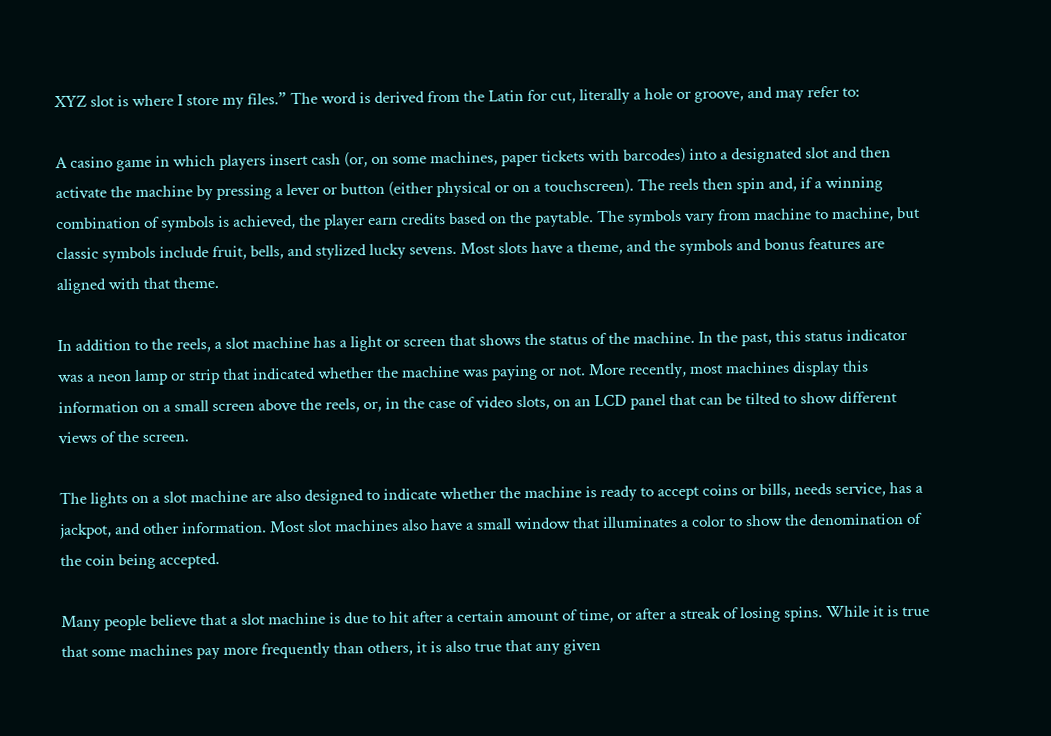XYZ slot is where I store my files.” The word is derived from the Latin for cut, literally a hole or groove, and may refer to:

A casino game in which players insert cash (or, on some machines, paper tickets with barcodes) into a designated slot and then activate the machine by pressing a lever or button (either physical or on a touchscreen). The reels then spin and, if a winning combination of symbols is achieved, the player earn credits based on the paytable. The symbols vary from machine to machine, but classic symbols include fruit, bells, and stylized lucky sevens. Most slots have a theme, and the symbols and bonus features are aligned with that theme.

In addition to the reels, a slot machine has a light or screen that shows the status of the machine. In the past, this status indicator was a neon lamp or strip that indicated whether the machine was paying or not. More recently, most machines display this information on a small screen above the reels, or, in the case of video slots, on an LCD panel that can be tilted to show different views of the screen.

The lights on a slot machine are also designed to indicate whether the machine is ready to accept coins or bills, needs service, has a jackpot, and other information. Most slot machines also have a small window that illuminates a color to show the denomination of the coin being accepted.

Many people believe that a slot machine is due to hit after a certain amount of time, or after a streak of losing spins. While it is true that some machines pay more frequently than others, it is also true that any given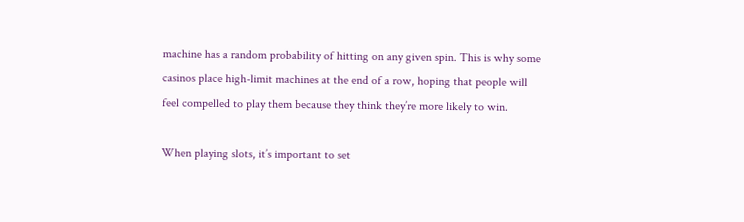machine has a random probability of hitting on any given spin. This is why some casinos place high-limit machines at the end of a row, hoping that people will feel compelled to play them because they think they’re more likely to win.

When playing slots, it’s important to set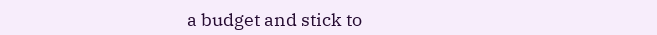a budget and stick to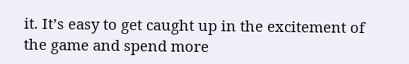it. It’s easy to get caught up in the excitement of the game and spend more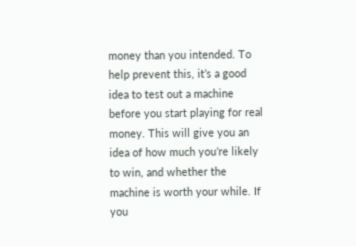money than you intended. To help prevent this, it’s a good idea to test out a machine before you start playing for real money. This will give you an idea of how much you’re likely to win, and whether the machine is worth your while. If you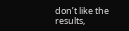don’t like the results,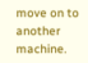move on to another machine.